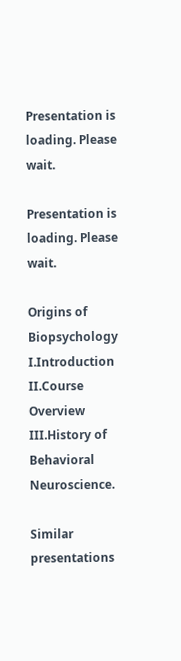Presentation is loading. Please wait.

Presentation is loading. Please wait.

Origins of Biopsychology I.Introduction II.Course Overview III.History of Behavioral Neuroscience.

Similar presentations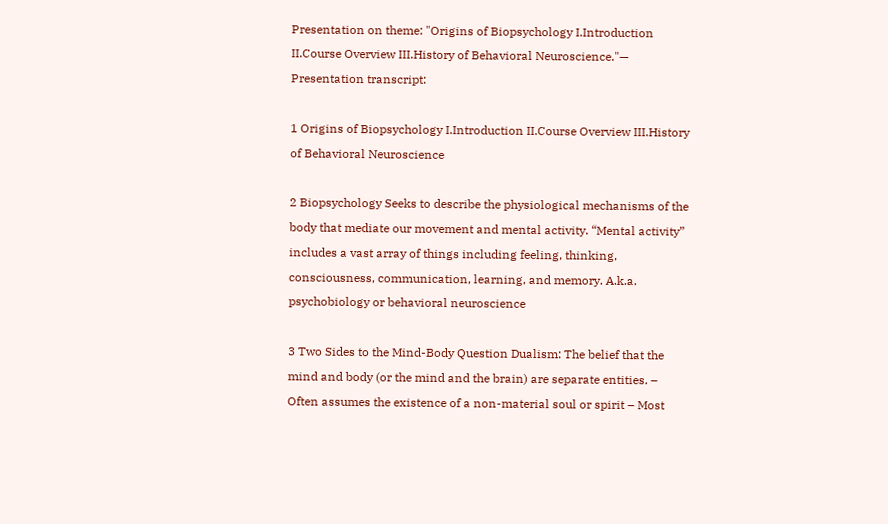Presentation on theme: "Origins of Biopsychology I.Introduction II.Course Overview III.History of Behavioral Neuroscience."— Presentation transcript:

1 Origins of Biopsychology I.Introduction II.Course Overview III.History of Behavioral Neuroscience

2 Biopsychology Seeks to describe the physiological mechanisms of the body that mediate our movement and mental activity. “Mental activity” includes a vast array of things including feeling, thinking, consciousness, communication, learning, and memory. A.k.a. psychobiology or behavioral neuroscience

3 Two Sides to the Mind-Body Question Dualism: The belief that the mind and body (or the mind and the brain) are separate entities. – Often assumes the existence of a non-material soul or spirit – Most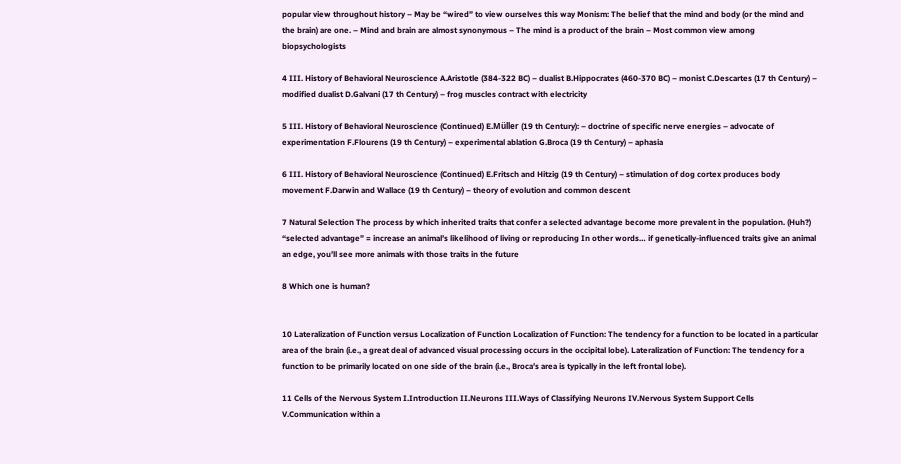popular view throughout history – May be “wired” to view ourselves this way Monism: The belief that the mind and body (or the mind and the brain) are one. – Mind and brain are almost synonymous – The mind is a product of the brain – Most common view among biopsychologists

4 III. History of Behavioral Neuroscience A.Aristotle (384-322 BC) – dualist B.Hippocrates (460-370 BC) – monist C.Descartes (17 th Century) – modified dualist D.Galvani (17 th Century) – frog muscles contract with electricity

5 III. History of Behavioral Neuroscience (Continued) E.Müller (19 th Century): – doctrine of specific nerve energies – advocate of experimentation F.Flourens (19 th Century) – experimental ablation G.Broca (19 th Century) – aphasia

6 III. History of Behavioral Neuroscience (Continued) E.Fritsch and Hitzig (19 th Century) – stimulation of dog cortex produces body movement F.Darwin and Wallace (19 th Century) – theory of evolution and common descent

7 Natural Selection The process by which inherited traits that confer a selected advantage become more prevalent in the population. (Huh?) “selected advantage” = increase an animal’s likelihood of living or reproducing In other words… if genetically-influenced traits give an animal an edge, you’ll see more animals with those traits in the future

8 Which one is human?


10 Lateralization of Function versus Localization of Function Localization of Function: The tendency for a function to be located in a particular area of the brain (i.e., a great deal of advanced visual processing occurs in the occipital lobe). Lateralization of Function: The tendency for a function to be primarily located on one side of the brain (i.e., Broca’s area is typically in the left frontal lobe).

11 Cells of the Nervous System I.Introduction II.Neurons III.Ways of Classifying Neurons IV.Nervous System Support Cells V.Communication within a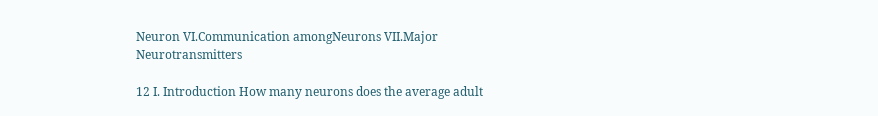Neuron VI.Communication amongNeurons VII.Major Neurotransmitters

12 I. Introduction How many neurons does the average adult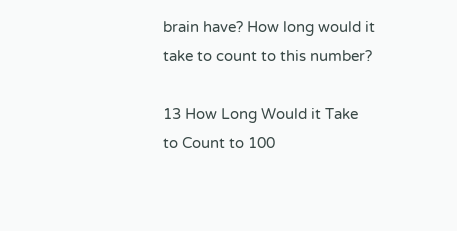brain have? How long would it take to count to this number?

13 How Long Would it Take to Count to 100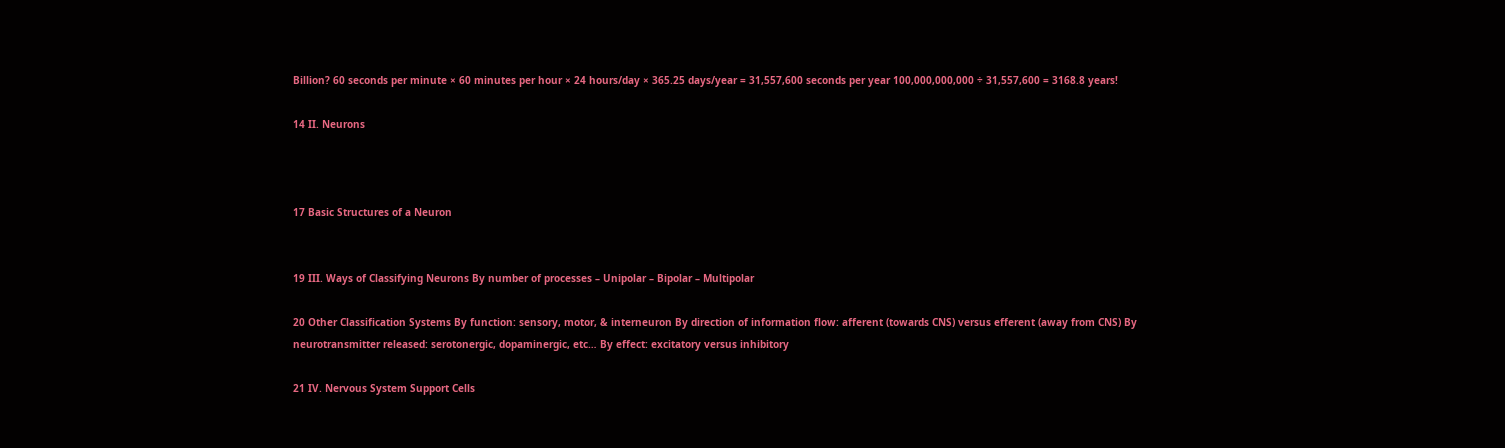Billion? 60 seconds per minute × 60 minutes per hour × 24 hours/day × 365.25 days/year = 31,557,600 seconds per year 100,000,000,000 ÷ 31,557,600 = 3168.8 years!

14 II. Neurons



17 Basic Structures of a Neuron


19 III. Ways of Classifying Neurons By number of processes – Unipolar – Bipolar – Multipolar

20 Other Classification Systems By function: sensory, motor, & interneuron By direction of information flow: afferent (towards CNS) versus efferent (away from CNS) By neurotransmitter released: serotonergic, dopaminergic, etc… By effect: excitatory versus inhibitory

21 IV. Nervous System Support Cells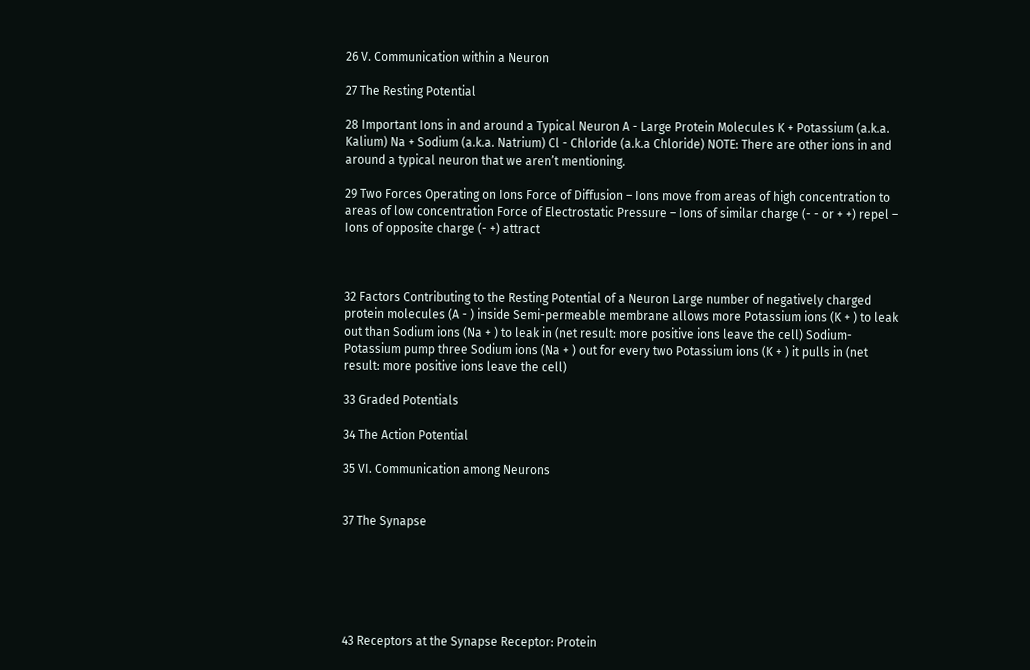26 V. Communication within a Neuron

27 The Resting Potential

28 Important Ions in and around a Typical Neuron A - Large Protein Molecules K + Potassium (a.k.a. Kalium) Na + Sodium (a.k.a. Natrium) Cl - Chloride (a.k.a Chloride) NOTE: There are other ions in and around a typical neuron that we aren’t mentioning.

29 Two Forces Operating on Ions Force of Diffusion – Ions move from areas of high concentration to areas of low concentration Force of Electrostatic Pressure – Ions of similar charge (- - or + +) repel – Ions of opposite charge (- +) attract



32 Factors Contributing to the Resting Potential of a Neuron Large number of negatively charged protein molecules (A - ) inside Semi-permeable membrane allows more Potassium ions (K + ) to leak out than Sodium ions (Na + ) to leak in (net result: more positive ions leave the cell) Sodium-Potassium pump three Sodium ions (Na + ) out for every two Potassium ions (K + ) it pulls in (net result: more positive ions leave the cell)

33 Graded Potentials

34 The Action Potential

35 VI. Communication among Neurons


37 The Synapse






43 Receptors at the Synapse Receptor: Protein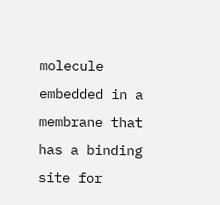molecule embedded in a membrane that has a binding site for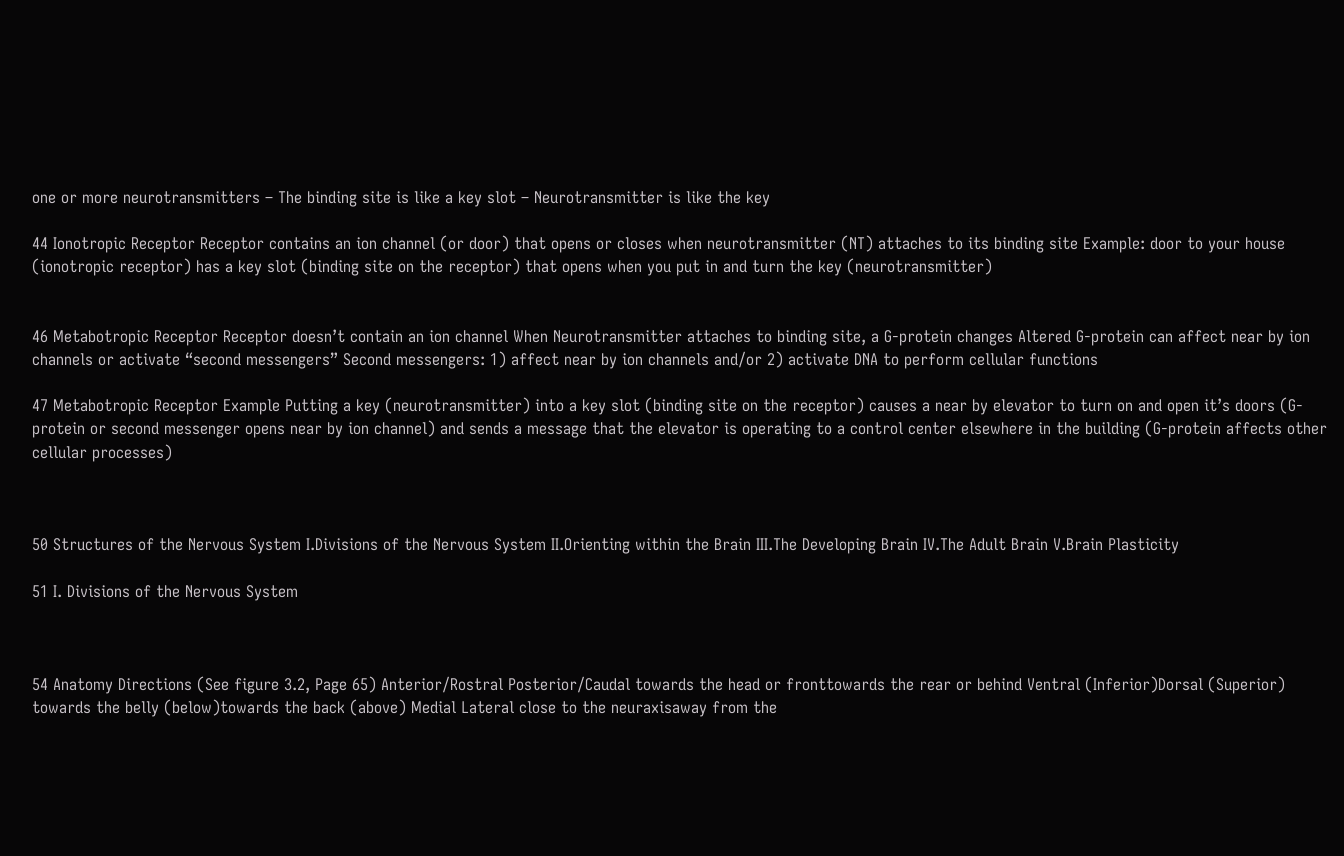one or more neurotransmitters – The binding site is like a key slot – Neurotransmitter is like the key

44 Ionotropic Receptor Receptor contains an ion channel (or door) that opens or closes when neurotransmitter (NT) attaches to its binding site Example: door to your house (ionotropic receptor) has a key slot (binding site on the receptor) that opens when you put in and turn the key (neurotransmitter)


46 Metabotropic Receptor Receptor doesn’t contain an ion channel When Neurotransmitter attaches to binding site, a G-protein changes Altered G-protein can affect near by ion channels or activate “second messengers” Second messengers: 1) affect near by ion channels and/or 2) activate DNA to perform cellular functions

47 Metabotropic Receptor Example Putting a key (neurotransmitter) into a key slot (binding site on the receptor) causes a near by elevator to turn on and open it’s doors (G- protein or second messenger opens near by ion channel) and sends a message that the elevator is operating to a control center elsewhere in the building (G-protein affects other cellular processes)



50 Structures of the Nervous System I.Divisions of the Nervous System II.Orienting within the Brain III.The Developing Brain IV.The Adult Brain V.Brain Plasticity

51 I. Divisions of the Nervous System



54 Anatomy Directions (See figure 3.2, Page 65) Anterior/Rostral Posterior/Caudal towards the head or fronttowards the rear or behind Ventral (Inferior)Dorsal (Superior) towards the belly (below)towards the back (above) Medial Lateral close to the neuraxisaway from the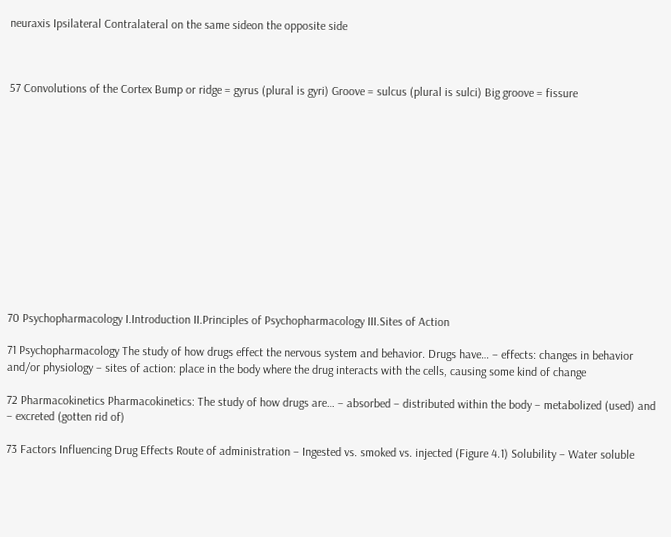neuraxis Ipsilateral Contralateral on the same sideon the opposite side



57 Convolutions of the Cortex Bump or ridge = gyrus (plural is gyri) Groove = sulcus (plural is sulci) Big groove = fissure













70 Psychopharmacology I.Introduction II.Principles of Psychopharmacology III.Sites of Action

71 Psychopharmacology The study of how drugs effect the nervous system and behavior. Drugs have… – effects: changes in behavior and/or physiology – sites of action: place in the body where the drug interacts with the cells, causing some kind of change

72 Pharmacokinetics Pharmacokinetics: The study of how drugs are… – absorbed – distributed within the body – metabolized (used) and – excreted (gotten rid of)

73 Factors Influencing Drug Effects Route of administration – Ingested vs. smoked vs. injected (Figure 4.1) Solubility – Water soluble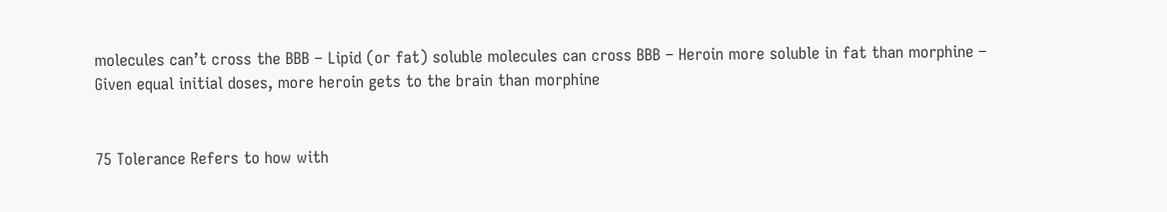molecules can’t cross the BBB – Lipid (or fat) soluble molecules can cross BBB – Heroin more soluble in fat than morphine – Given equal initial doses, more heroin gets to the brain than morphine


75 Tolerance Refers to how with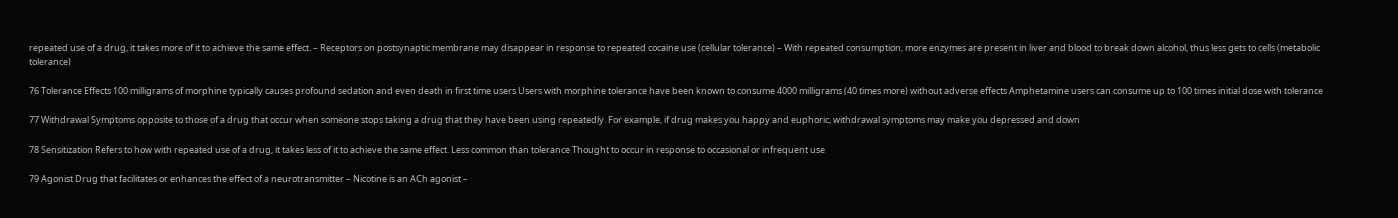repeated use of a drug, it takes more of it to achieve the same effect. – Receptors on postsynaptic membrane may disappear in response to repeated cocaine use (cellular tolerance) – With repeated consumption, more enzymes are present in liver and blood to break down alcohol, thus less gets to cells (metabolic tolerance)

76 Tolerance Effects 100 milligrams of morphine typically causes profound sedation and even death in first time users Users with morphine tolerance have been known to consume 4000 milligrams (40 times more) without adverse effects Amphetamine users can consume up to 100 times initial dose with tolerance

77 Withdrawal Symptoms opposite to those of a drug that occur when someone stops taking a drug that they have been using repeatedly. For example, if drug makes you happy and euphoric, withdrawal symptoms may make you depressed and down

78 Sensitization Refers to how with repeated use of a drug, it takes less of it to achieve the same effect. Less common than tolerance Thought to occur in response to occasional or infrequent use

79 Agonist Drug that facilitates or enhances the effect of a neurotransmitter – Nicotine is an ACh agonist –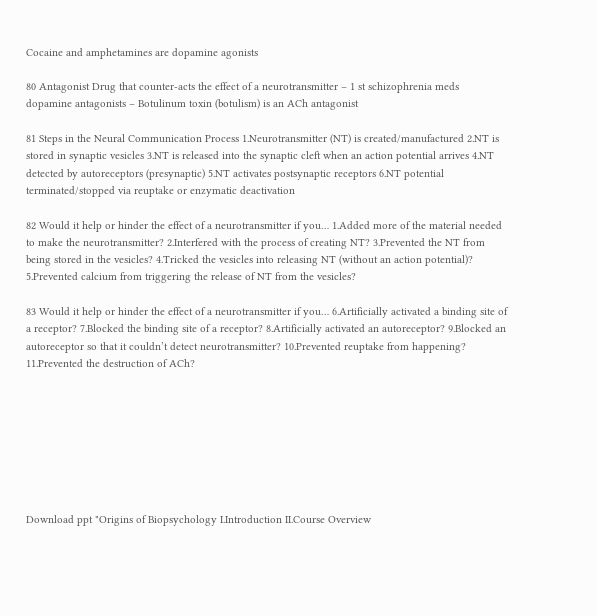Cocaine and amphetamines are dopamine agonists

80 Antagonist Drug that counter-acts the effect of a neurotransmitter – 1 st schizophrenia meds dopamine antagonists – Botulinum toxin (botulism) is an ACh antagonist

81 Steps in the Neural Communication Process 1.Neurotransmitter (NT) is created/manufactured 2.NT is stored in synaptic vesicles 3.NT is released into the synaptic cleft when an action potential arrives 4.NT detected by autoreceptors (presynaptic) 5.NT activates postsynaptic receptors 6.NT potential terminated/stopped via reuptake or enzymatic deactivation

82 Would it help or hinder the effect of a neurotransmitter if you… 1.Added more of the material needed to make the neurotransmitter? 2.Interfered with the process of creating NT? 3.Prevented the NT from being stored in the vesicles? 4.Tricked the vesicles into releasing NT (without an action potential)? 5.Prevented calcium from triggering the release of NT from the vesicles?

83 Would it help or hinder the effect of a neurotransmitter if you… 6.Artificially activated a binding site of a receptor? 7.Blocked the binding site of a receptor? 8.Artificially activated an autoreceptor? 9.Blocked an autoreceptor so that it couldn’t detect neurotransmitter? 10.Prevented reuptake from happening? 11.Prevented the destruction of ACh?








Download ppt "Origins of Biopsychology I.Introduction II.Course Overview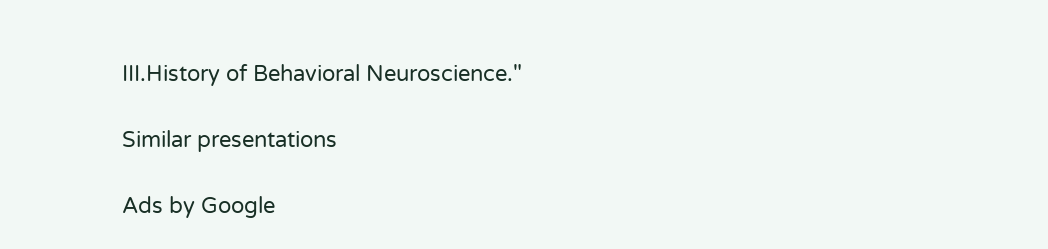III.History of Behavioral Neuroscience."

Similar presentations

Ads by Google